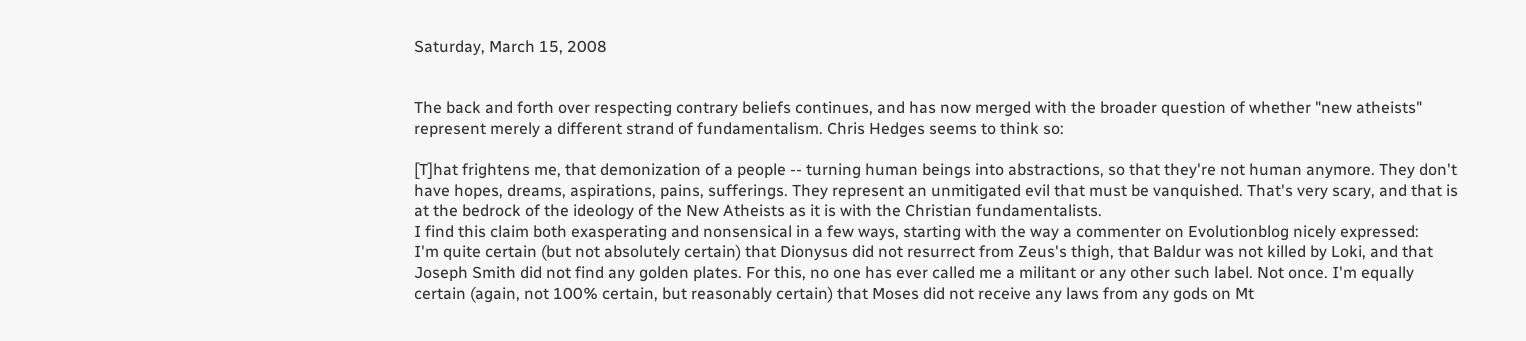Saturday, March 15, 2008


The back and forth over respecting contrary beliefs continues, and has now merged with the broader question of whether "new atheists" represent merely a different strand of fundamentalism. Chris Hedges seems to think so:

[T]hat frightens me, that demonization of a people -- turning human beings into abstractions, so that they're not human anymore. They don't have hopes, dreams, aspirations, pains, sufferings. They represent an unmitigated evil that must be vanquished. That's very scary, and that is at the bedrock of the ideology of the New Atheists as it is with the Christian fundamentalists.
I find this claim both exasperating and nonsensical in a few ways, starting with the way a commenter on Evolutionblog nicely expressed:
I'm quite certain (but not absolutely certain) that Dionysus did not resurrect from Zeus's thigh, that Baldur was not killed by Loki, and that Joseph Smith did not find any golden plates. For this, no one has ever called me a militant or any other such label. Not once. I'm equally certain (again, not 100% certain, but reasonably certain) that Moses did not receive any laws from any gods on Mt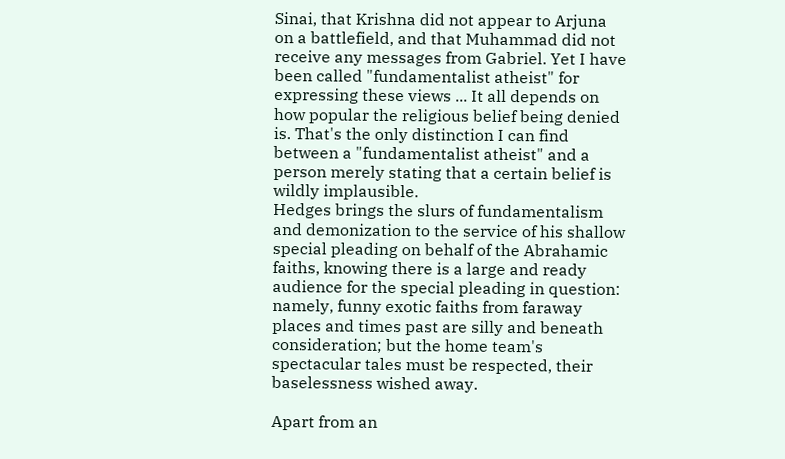Sinai, that Krishna did not appear to Arjuna on a battlefield, and that Muhammad did not receive any messages from Gabriel. Yet I have been called "fundamentalist atheist" for expressing these views ... It all depends on how popular the religious belief being denied is. That's the only distinction I can find between a "fundamentalist atheist" and a person merely stating that a certain belief is wildly implausible.
Hedges brings the slurs of fundamentalism and demonization to the service of his shallow special pleading on behalf of the Abrahamic faiths, knowing there is a large and ready audience for the special pleading in question: namely, funny exotic faiths from faraway places and times past are silly and beneath consideration; but the home team's spectacular tales must be respected, their baselessness wished away.

Apart from an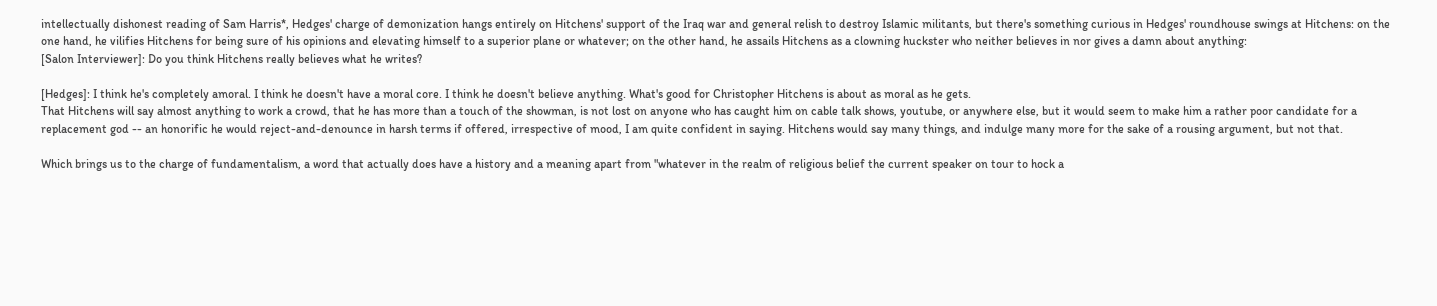intellectually dishonest reading of Sam Harris*, Hedges' charge of demonization hangs entirely on Hitchens' support of the Iraq war and general relish to destroy Islamic militants, but there's something curious in Hedges' roundhouse swings at Hitchens: on the one hand, he vilifies Hitchens for being sure of his opinions and elevating himself to a superior plane or whatever; on the other hand, he assails Hitchens as a clowning huckster who neither believes in nor gives a damn about anything:
[Salon Interviewer]: Do you think Hitchens really believes what he writes?

[Hedges]: I think he's completely amoral. I think he doesn't have a moral core. I think he doesn't believe anything. What's good for Christopher Hitchens is about as moral as he gets.
That Hitchens will say almost anything to work a crowd, that he has more than a touch of the showman, is not lost on anyone who has caught him on cable talk shows, youtube, or anywhere else, but it would seem to make him a rather poor candidate for a replacement god -- an honorific he would reject-and-denounce in harsh terms if offered, irrespective of mood, I am quite confident in saying. Hitchens would say many things, and indulge many more for the sake of a rousing argument, but not that.

Which brings us to the charge of fundamentalism, a word that actually does have a history and a meaning apart from "whatever in the realm of religious belief the current speaker on tour to hock a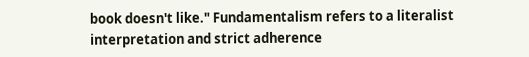book doesn't like." Fundamentalism refers to a literalist interpretation and strict adherence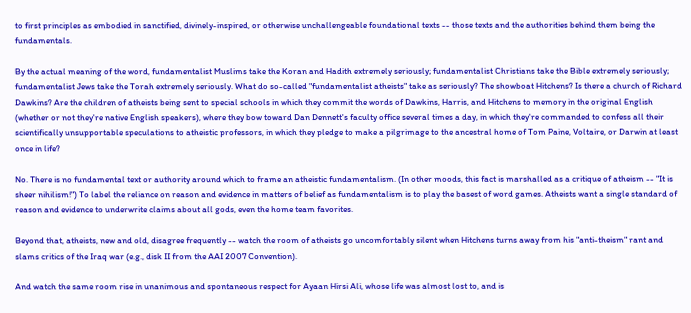to first principles as embodied in sanctified, divinely-inspired, or otherwise unchallengeable foundational texts -- those texts and the authorities behind them being the fundamentals.

By the actual meaning of the word, fundamentalist Muslims take the Koran and Hadith extremely seriously; fundamentalist Christians take the Bible extremely seriously; fundamentalist Jews take the Torah extremely seriously. What do so-called "fundamentalist atheists" take as seriously? The showboat Hitchens? Is there a church of Richard Dawkins? Are the children of atheists being sent to special schools in which they commit the words of Dawkins, Harris, and Hitchens to memory in the original English (whether or not they're native English speakers), where they bow toward Dan Dennett's faculty office several times a day, in which they're commanded to confess all their scientifically unsupportable speculations to atheistic professors, in which they pledge to make a pilgrimage to the ancestral home of Tom Paine, Voltaire, or Darwin at least once in life?

No. There is no fundamental text or authority around which to frame an atheistic fundamentalism. (In other moods, this fact is marshalled as a critique of atheism -- "It is sheer nihilism!") To label the reliance on reason and evidence in matters of belief as fundamentalism is to play the basest of word games. Atheists want a single standard of reason and evidence to underwrite claims about all gods, even the home team favorites.

Beyond that, atheists, new and old, disagree frequently -- watch the room of atheists go uncomfortably silent when Hitchens turns away from his "anti-theism" rant and slams critics of the Iraq war (e.g., disk II from the AAI 2007 Convention).

And watch the same room rise in unanimous and spontaneous respect for Ayaan Hirsi Ali, whose life was almost lost to, and is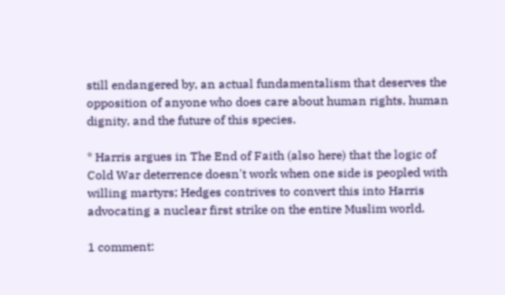still endangered by, an actual fundamentalism that deserves the opposition of anyone who does care about human rights, human dignity, and the future of this species.

* Harris argues in The End of Faith (also here) that the logic of Cold War deterrence doesn't work when one side is peopled with willing martyrs; Hedges contrives to convert this into Harris advocating a nuclear first strike on the entire Muslim world.

1 comment: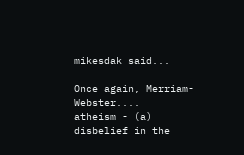mikesdak said...

Once again, Merriam-Webster....
atheism - (a) disbelief in the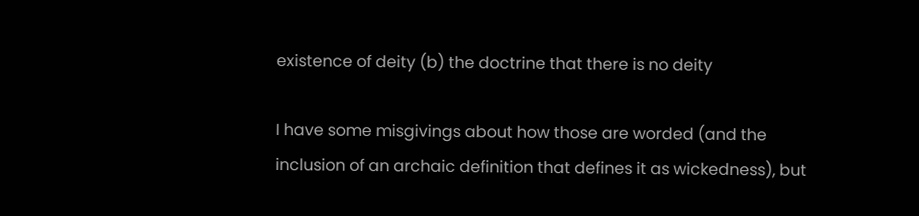existence of deity (b) the doctrine that there is no deity

I have some misgivings about how those are worded (and the inclusion of an archaic definition that defines it as wickedness), but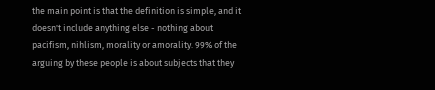the main point is that the definition is simple, and it doesn't include anything else - nothing about pacifism, nihlism, morality or amorality. 99% of the arguing by these people is about subjects that they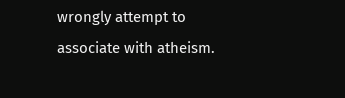wrongly attempt to associate with atheism.